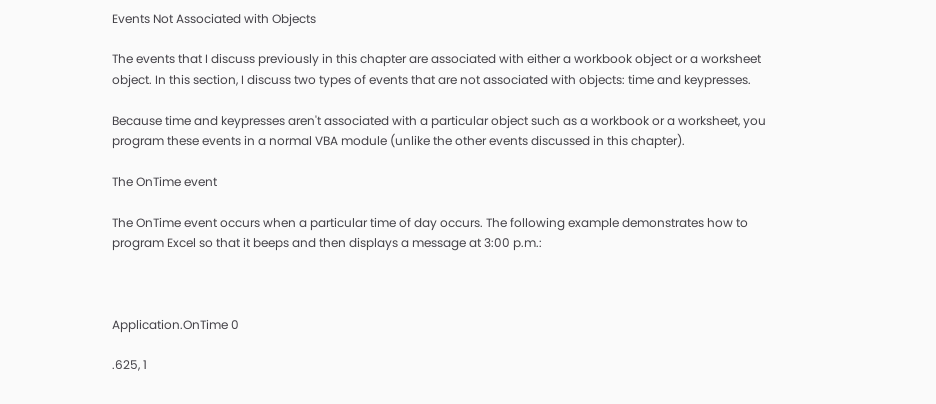Events Not Associated with Objects

The events that I discuss previously in this chapter are associated with either a workbook object or a worksheet object. In this section, I discuss two types of events that are not associated with objects: time and keypresses.

Because time and keypresses aren't associated with a particular object such as a workbook or a worksheet, you program these events in a normal VBA module (unlike the other events discussed in this chapter).

The OnTime event

The OnTime event occurs when a particular time of day occurs. The following example demonstrates how to program Excel so that it beeps and then displays a message at 3:00 p.m.:



Application.OnTime 0

.625, 1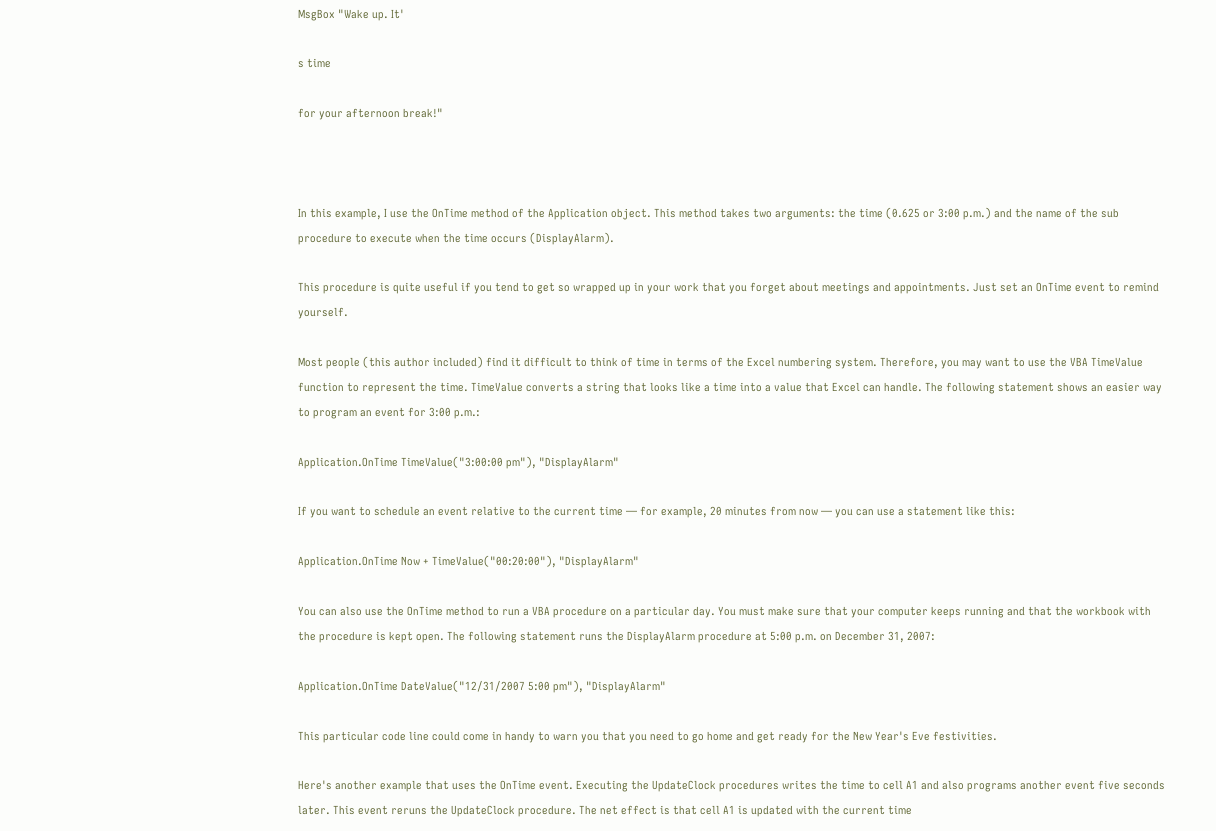MsgBox "Wake up. It'

s time

for your afternoon break!"



In this example, I use the OnTime method of the Application object. This method takes two arguments: the time (0.625 or 3:00 p.m.) and the name of the sub procedure to execute when the time occurs (DisplayAlarm).

This procedure is quite useful if you tend to get so wrapped up in your work that you forget about meetings and appointments. Just set an OnTime event to remind yourself.

Most people (this author included) find it difficult to think of time in terms of the Excel numbering system. Therefore, you may want to use the VBA TimeValue function to represent the time. TimeValue converts a string that looks like a time into a value that Excel can handle. The following statement shows an easier way to program an event for 3:00 p.m.:

Application.OnTime TimeValue("3:00:00 pm"), "DisplayAlarm"

If you want to schedule an event relative to the current time — for example, 20 minutes from now — you can use a statement like this:

Application.OnTime Now + TimeValue("00:20:00"), "DisplayAlarm"

You can also use the OnTime method to run a VBA procedure on a particular day. You must make sure that your computer keeps running and that the workbook with the procedure is kept open. The following statement runs the DisplayAlarm procedure at 5:00 p.m. on December 31, 2007:

Application.OnTime DateValue("12/31/2007 5:00 pm"), "DisplayAlarm"

This particular code line could come in handy to warn you that you need to go home and get ready for the New Year's Eve festivities.

Here's another example that uses the OnTime event. Executing the UpdateClock procedures writes the time to cell A1 and also programs another event five seconds later. This event reruns the UpdateClock procedure. The net effect is that cell A1 is updated with the current time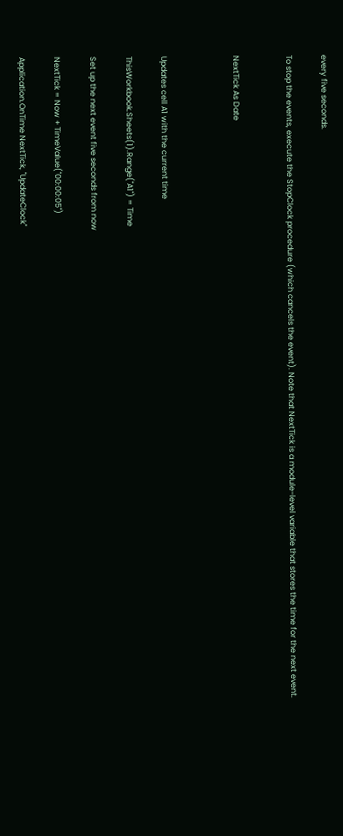every five seconds.

To stop the events, execute the StopClock procedure (which cancels the event). Note that NextTick is a module-level variable that stores the time for the next event.


NextTick As Date



Updates cell A1 with the current time

ThisWorkbook.Sheets(1).Range("A1") = Time

Set up the next event five seconds from now

NextTick = Now + TimeValue("00:00:05")

Application.OnTime NextTick, "UpdateClock"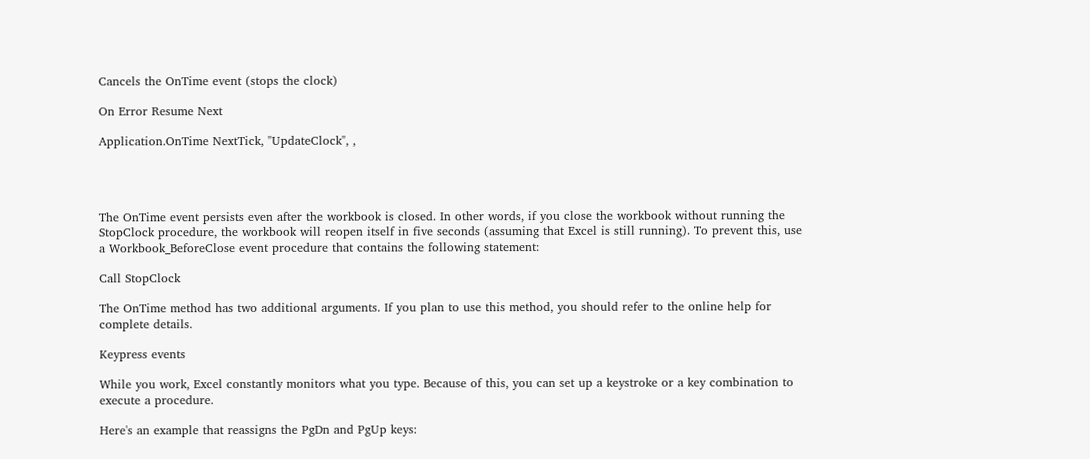Cancels the OnTime event (stops the clock)

On Error Resume Next

Application.OnTime NextTick, "UpdateClock", ,




The OnTime event persists even after the workbook is closed. In other words, if you close the workbook without running the StopClock procedure, the workbook will reopen itself in five seconds (assuming that Excel is still running). To prevent this, use a Workbook_BeforeClose event procedure that contains the following statement:

Call StopClock

The OnTime method has two additional arguments. If you plan to use this method, you should refer to the online help for complete details.

Keypress events

While you work, Excel constantly monitors what you type. Because of this, you can set up a keystroke or a key combination to execute a procedure.

Here's an example that reassigns the PgDn and PgUp keys: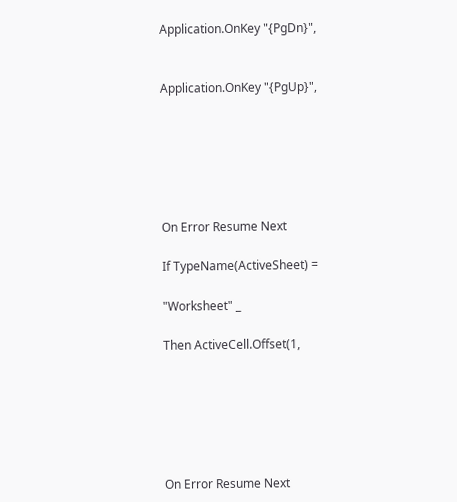Application.OnKey "{PgDn}",


Application.OnKey "{PgUp}",






On Error Resume Next

If TypeName(ActiveSheet) =

"Worksheet" _

Then ActiveCell.Offset(1,






On Error Resume Next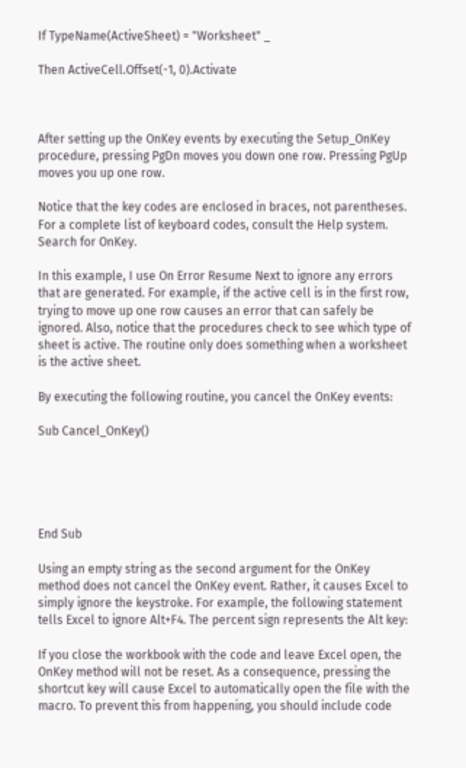If TypeName(ActiveSheet) = "Worksheet" _

Then ActiveCell.Offset(-1, 0).Activate



After setting up the OnKey events by executing the Setup_OnKey procedure, pressing PgDn moves you down one row. Pressing PgUp moves you up one row.

Notice that the key codes are enclosed in braces, not parentheses. For a complete list of keyboard codes, consult the Help system. Search for OnKey.

In this example, I use On Error Resume Next to ignore any errors that are generated. For example, if the active cell is in the first row, trying to move up one row causes an error that can safely be ignored. Also, notice that the procedures check to see which type of sheet is active. The routine only does something when a worksheet is the active sheet.

By executing the following routine, you cancel the OnKey events:

Sub Cancel_OnKey()





End Sub

Using an empty string as the second argument for the OnKey method does not cancel the OnKey event. Rather, it causes Excel to simply ignore the keystroke. For example, the following statement tells Excel to ignore Alt+F4. The percent sign represents the Alt key:

If you close the workbook with the code and leave Excel open, the OnKey method will not be reset. As a consequence, pressing the shortcut key will cause Excel to automatically open the file with the macro. To prevent this from happening, you should include code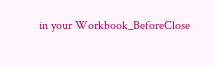in your Workbook_BeforeClose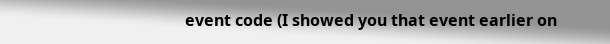event code (I showed you that event earlier on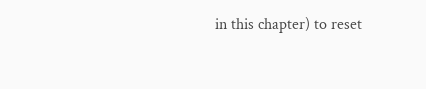in this chapter) to reset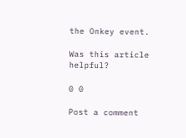the Onkey event.

Was this article helpful?

0 0

Post a comment